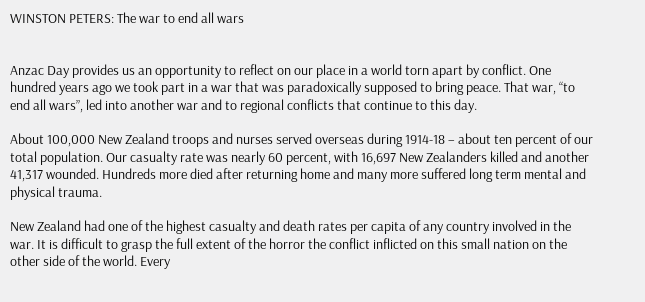WINSTON PETERS: The war to end all wars


Anzac Day provides us an opportunity to reflect on our place in a world torn apart by conflict. One hundred years ago we took part in a war that was paradoxically supposed to bring peace. That war, “to end all wars”, led into another war and to regional conflicts that continue to this day.

About 100,000 New Zealand troops and nurses served overseas during 1914-18 – about ten percent of our total population. Our casualty rate was nearly 60 percent, with 16,697 New Zealanders killed and another 41,317 wounded. Hundreds more died after returning home and many more suffered long term mental and physical trauma.

New Zealand had one of the highest casualty and death rates per capita of any country involved in the war. It is difficult to grasp the full extent of the horror the conflict inflicted on this small nation on the other side of the world. Every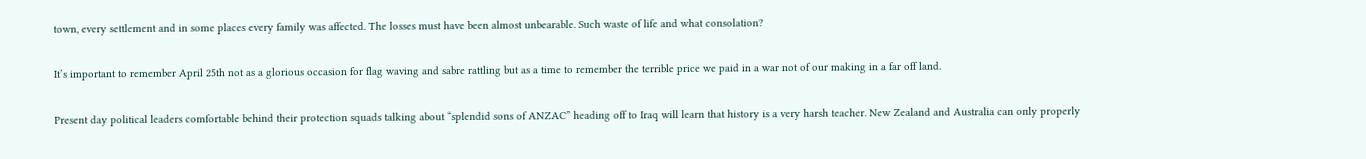town, every settlement and in some places every family was affected. The losses must have been almost unbearable. Such waste of life and what consolation?

It’s important to remember April 25th not as a glorious occasion for flag waving and sabre rattling but as a time to remember the terrible price we paid in a war not of our making in a far off land.

Present day political leaders comfortable behind their protection squads talking about “splendid sons of ANZAC” heading off to Iraq will learn that history is a very harsh teacher. New Zealand and Australia can only properly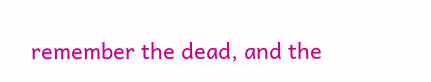remember the dead, and the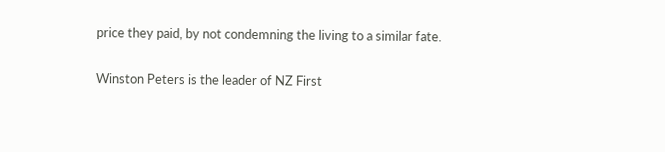price they paid, by not condemning the living to a similar fate.

Winston Peters is the leader of NZ First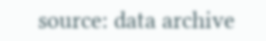source: data archive